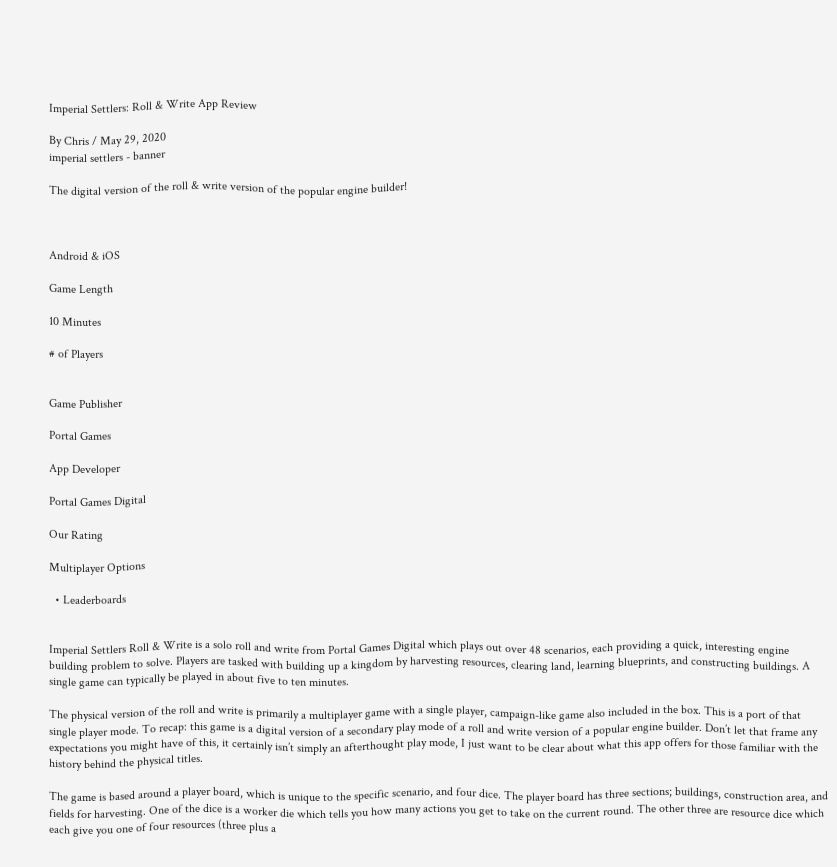Imperial Settlers: Roll & Write App Review

By Chris / May 29, 2020
imperial settlers - banner

The digital version of the roll & write version of the popular engine builder!



Android & iOS

Game Length

10 Minutes

# of Players


Game Publisher

Portal Games

App Developer

Portal Games Digital

Our Rating

Multiplayer Options

  • Leaderboards


Imperial Settlers Roll & Write is a solo roll and write from Portal Games Digital which plays out over 48 scenarios, each providing a quick, interesting engine building problem to solve. Players are tasked with building up a kingdom by harvesting resources, clearing land, learning blueprints, and constructing buildings. A single game can typically be played in about five to ten minutes.

The physical version of the roll and write is primarily a multiplayer game with a single player, campaign-like game also included in the box. This is a port of that single player mode. To recap: this game is a digital version of a secondary play mode of a roll and write version of a popular engine builder. Don’t let that frame any expectations you might have of this, it certainly isn’t simply an afterthought play mode, I just want to be clear about what this app offers for those familiar with the history behind the physical titles.

The game is based around a player board, which is unique to the specific scenario, and four dice. The player board has three sections; buildings, construction area, and fields for harvesting. One of the dice is a worker die which tells you how many actions you get to take on the current round. The other three are resource dice which each give you one of four resources (three plus a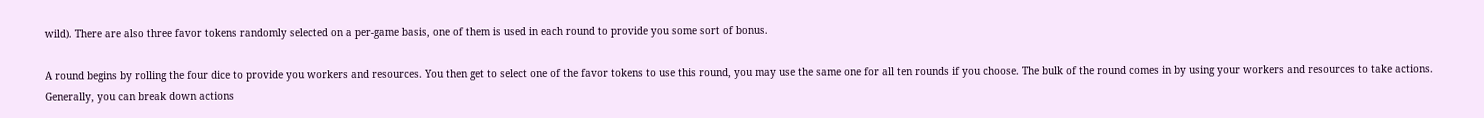wild). There are also three favor tokens randomly selected on a per-game basis, one of them is used in each round to provide you some sort of bonus.

A round begins by rolling the four dice to provide you workers and resources. You then get to select one of the favor tokens to use this round, you may use the same one for all ten rounds if you choose. The bulk of the round comes in by using your workers and resources to take actions. Generally, you can break down actions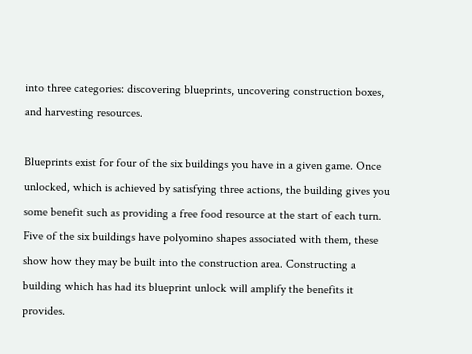into three categories: discovering blueprints, uncovering construction boxes, and harvesting resources.

Blueprints exist for four of the six buildings you have in a given game. Once unlocked, which is achieved by satisfying three actions, the building gives you some benefit such as providing a free food resource at the start of each turn. Five of the six buildings have polyomino shapes associated with them, these show how they may be built into the construction area. Constructing a building which has had its blueprint unlock will amplify the benefits it provides.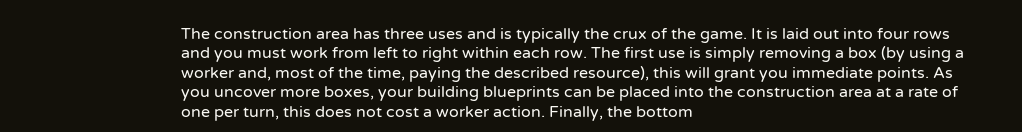The construction area has three uses and is typically the crux of the game. It is laid out into four rows and you must work from left to right within each row. The first use is simply removing a box (by using a worker and, most of the time, paying the described resource), this will grant you immediate points. As you uncover more boxes, your building blueprints can be placed into the construction area at a rate of one per turn, this does not cost a worker action. Finally, the bottom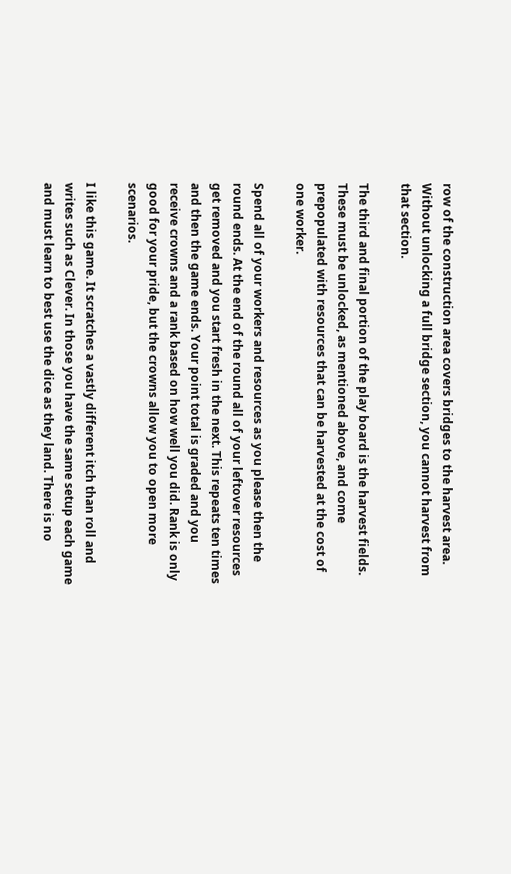row of the construction area covers bridges to the harvest area. Without unlocking a full bridge section, you cannot harvest from that section.

The third and final portion of the play board is the harvest fields. These must be unlocked, as mentioned above, and come prepopulated with resources that can be harvested at the cost of one worker.

Spend all of your workers and resources as you please then the round ends. At the end of the round all of your leftover resources get removed and you start fresh in the next. This repeats ten times and then the game ends. Your point total is graded and you receive crowns and a rank based on how well you did. Rank is only good for your pride, but the crowns allow you to open more scenarios.

I like this game. It scratches a vastly different itch than roll and writes such as Clever. In those you have the same setup each game and must learn to best use the dice as they land. There is no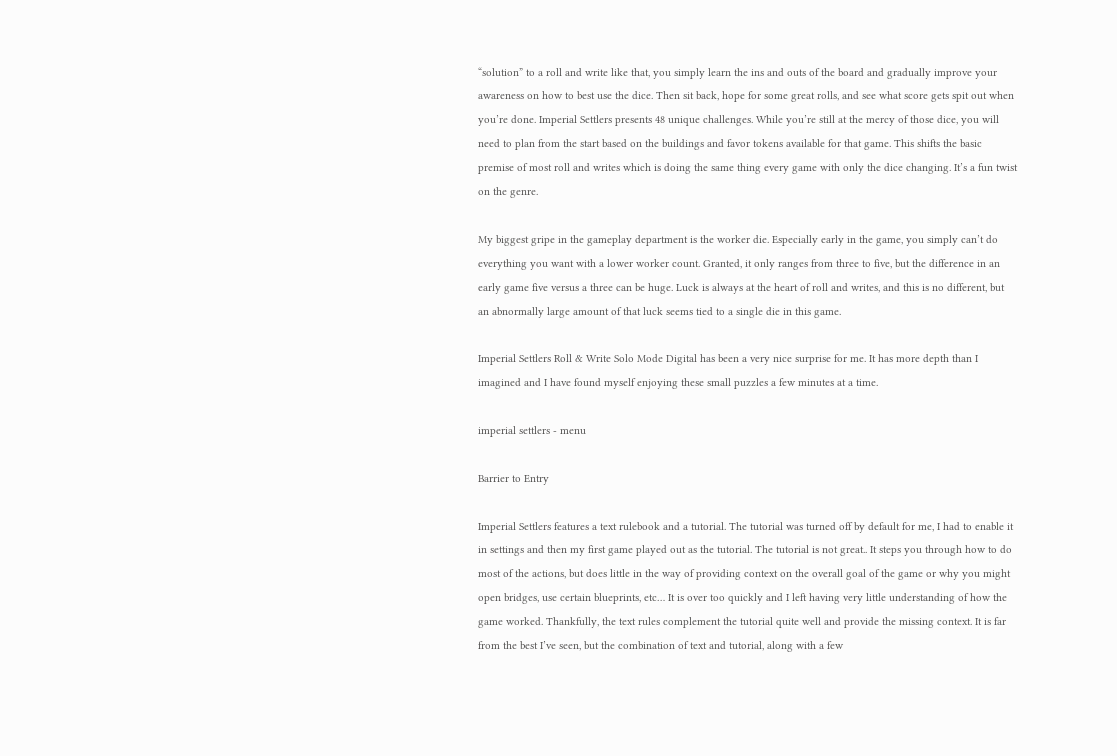“solution” to a roll and write like that, you simply learn the ins and outs of the board and gradually improve your awareness on how to best use the dice. Then sit back, hope for some great rolls, and see what score gets spit out when you’re done. Imperial Settlers presents 48 unique challenges. While you’re still at the mercy of those dice, you will need to plan from the start based on the buildings and favor tokens available for that game. This shifts the basic premise of most roll and writes which is doing the same thing every game with only the dice changing. It’s a fun twist on the genre.

My biggest gripe in the gameplay department is the worker die. Especially early in the game, you simply can’t do everything you want with a lower worker count. Granted, it only ranges from three to five, but the difference in an early game five versus a three can be huge. Luck is always at the heart of roll and writes, and this is no different, but an abnormally large amount of that luck seems tied to a single die in this game.

Imperial Settlers Roll & Write Solo Mode Digital has been a very nice surprise for me. It has more depth than I imagined and I have found myself enjoying these small puzzles a few minutes at a time.

imperial settlers - menu

Barrier to Entry

Imperial Settlers features a text rulebook and a tutorial. The tutorial was turned off by default for me, I had to enable it in settings and then my first game played out as the tutorial. The tutorial is not great.. It steps you through how to do most of the actions, but does little in the way of providing context on the overall goal of the game or why you might open bridges, use certain blueprints, etc… It is over too quickly and I left having very little understanding of how the game worked. Thankfully, the text rules complement the tutorial quite well and provide the missing context. It is far from the best I’ve seen, but the combination of text and tutorial, along with a few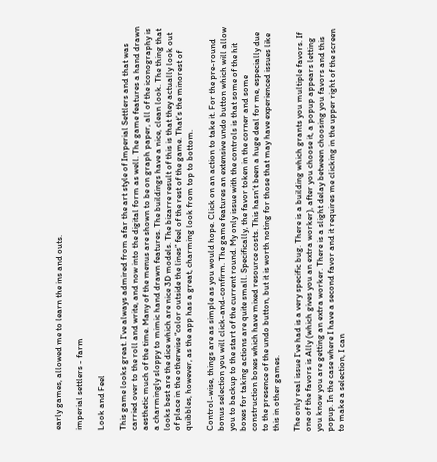early games, allowed me to learn the ins and outs.

imperial settlers - farm

Look and Feel

This game looks great. I’ve always admired from afar the art style of Imperial Settlers and that was carried over to the roll and write, and now into the digital form as well. The game features a hand drawn aesthetic much of the time. Many of the menus are shown to be on graph paper, all of the iconography is a charmingly sloppy to mimic hand drawn features. The buildings have a nice, clean look. The thing that looks best are the dice which are nice 3D models. The bizarre result of this is that they actually look out of place in the otherwise “color outside the lines” feel of the rest of the game. That’s the minorest of quibbles, however, as the app has a great, charming look from top to bottom.

Control-wise, things are as simple as you would hope. Click on an action to take it. For the pre-round bonus selection you will click-and-confirm. The game features an extensive undo button which will allow you to backup to the start of the current round. My only issue with the controls is that some of the hit boxes for taking actions are quite small. Specifically, the favor token in the corner and some construction boxes which have mixed resource costs. This hasn’t been a huge deal for me, especially due to the presence of the undo button, but it is worth noting for those that may have experienced issues like this in other games.

The only real issue I’ve had is a very specific bug. There is a building which grants you multiple favors. If one of the favors is Ally (which gives you an extra worker), after you choose it, a popup appears letting you know you are getting an extra worker. There is a slight delay between choosing you favors and this popup. In the case where I have a second favor and it requires me clicking in the upper right of the screen to make a selection, I can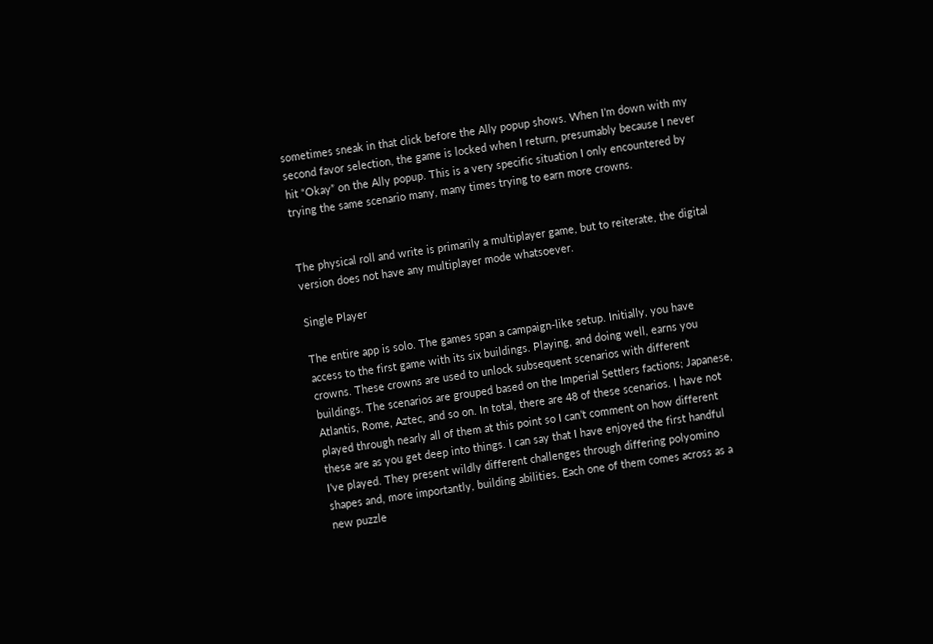sometimes sneak in that click before the Ally popup shows. When I’m down with my second favor selection, the game is locked when I return, presumably because I never hit “Okay” on the Ally popup. This is a very specific situation I only encountered by trying the same scenario many, many times trying to earn more crowns.


The physical roll and write is primarily a multiplayer game, but to reiterate, the digital version does not have any multiplayer mode whatsoever.

Single Player

The entire app is solo. The games span a campaign-like setup. Initially, you have access to the first game with its six buildings. Playing, and doing well, earns you crowns. These crowns are used to unlock subsequent scenarios with different buildings. The scenarios are grouped based on the Imperial Settlers factions; Japanese, Atlantis, Rome, Aztec, and so on. In total, there are 48 of these scenarios. I have not played through nearly all of them at this point so I can’t comment on how different these are as you get deep into things. I can say that I have enjoyed the first handful I’ve played. They present wildly different challenges through differing polyomino shapes and, more importantly, building abilities. Each one of them comes across as a new puzzle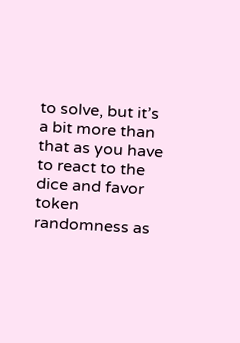to solve, but it’s a bit more than that as you have to react to the dice and favor token randomness as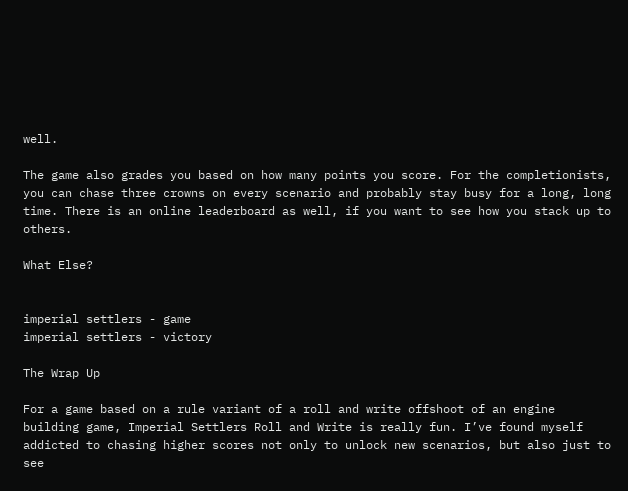well.

The game also grades you based on how many points you score. For the completionists, you can chase three crowns on every scenario and probably stay busy for a long, long time. There is an online leaderboard as well, if you want to see how you stack up to others.

What Else?


imperial settlers - game
imperial settlers - victory

The Wrap Up

For a game based on a rule variant of a roll and write offshoot of an engine building game, Imperial Settlers Roll and Write is really fun. I’ve found myself addicted to chasing higher scores not only to unlock new scenarios, but also just to see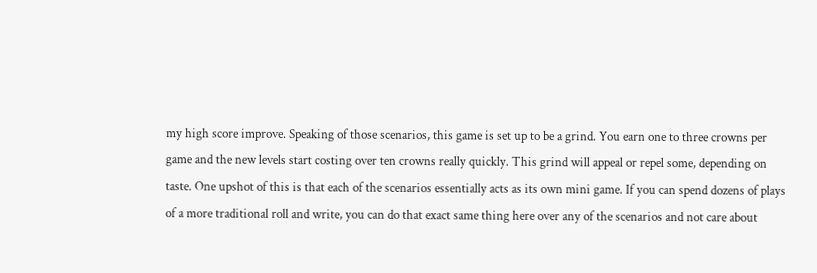my high score improve. Speaking of those scenarios, this game is set up to be a grind. You earn one to three crowns per game and the new levels start costing over ten crowns really quickly. This grind will appeal or repel some, depending on taste. One upshot of this is that each of the scenarios essentially acts as its own mini game. If you can spend dozens of plays of a more traditional roll and write, you can do that exact same thing here over any of the scenarios and not care about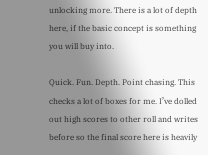unlocking more. There is a lot of depth here, if the basic concept is something you will buy into.

Quick. Fun. Depth. Point chasing. This checks a lot of boxes for me. I’ve dolled out high scores to other roll and writes before so the final score here is heavily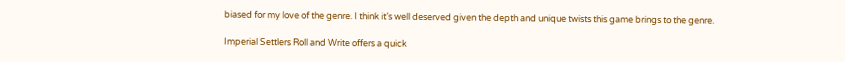biased for my love of the genre. I think it’s well deserved given the depth and unique twists this game brings to the genre.

Imperial Settlers Roll and Write offers a quick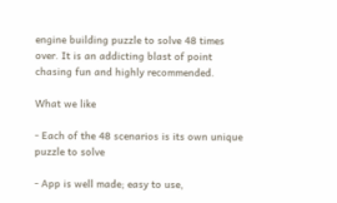engine building puzzle to solve 48 times over. It is an addicting blast of point chasing fun and highly recommended.

What we like

- Each of the 48 scenarios is its own unique puzzle to solve

- App is well made; easy to use,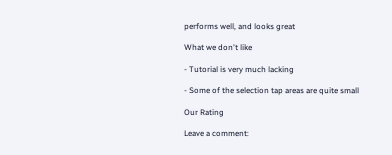performs well, and looks great

What we don't like

- Tutorial is very much lacking

- Some of the selection tap areas are quite small

Our Rating

Leave a comment: